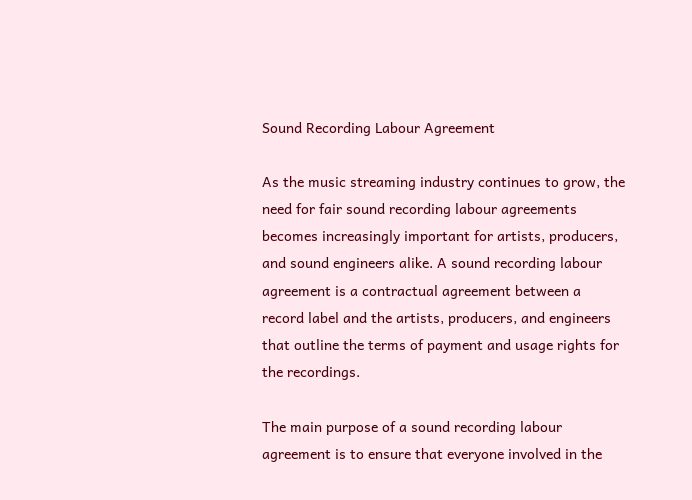Sound Recording Labour Agreement

As the music streaming industry continues to grow, the need for fair sound recording labour agreements becomes increasingly important for artists, producers, and sound engineers alike. A sound recording labour agreement is a contractual agreement between a record label and the artists, producers, and engineers that outline the terms of payment and usage rights for the recordings.

The main purpose of a sound recording labour agreement is to ensure that everyone involved in the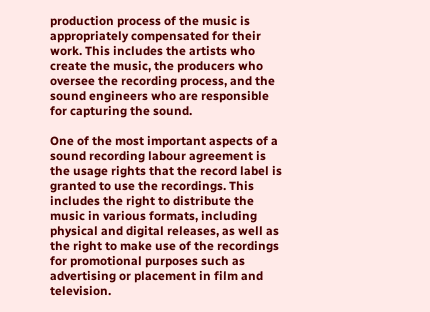production process of the music is appropriately compensated for their work. This includes the artists who create the music, the producers who oversee the recording process, and the sound engineers who are responsible for capturing the sound.

One of the most important aspects of a sound recording labour agreement is the usage rights that the record label is granted to use the recordings. This includes the right to distribute the music in various formats, including physical and digital releases, as well as the right to make use of the recordings for promotional purposes such as advertising or placement in film and television.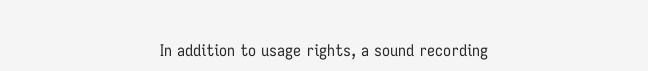In addition to usage rights, a sound recording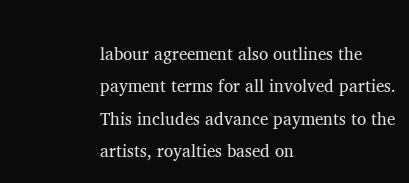labour agreement also outlines the payment terms for all involved parties. This includes advance payments to the artists, royalties based on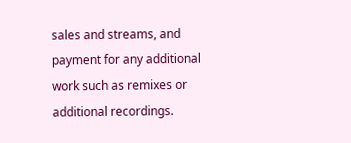sales and streams, and payment for any additional work such as remixes or additional recordings.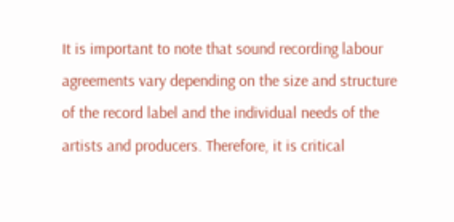It is important to note that sound recording labour agreements vary depending on the size and structure of the record label and the individual needs of the artists and producers. Therefore, it is critical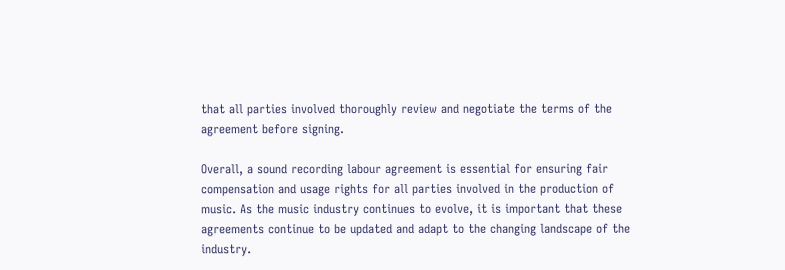that all parties involved thoroughly review and negotiate the terms of the agreement before signing.

Overall, a sound recording labour agreement is essential for ensuring fair compensation and usage rights for all parties involved in the production of music. As the music industry continues to evolve, it is important that these agreements continue to be updated and adapt to the changing landscape of the industry.